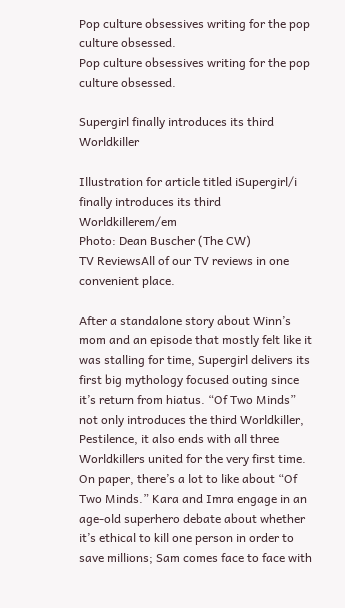Pop culture obsessives writing for the pop culture obsessed.
Pop culture obsessives writing for the pop culture obsessed.

Supergirl finally introduces its third Worldkiller

Illustration for article titled iSupergirl/i finally introduces its third Worldkillerem/em
Photo: Dean Buscher (The CW)
TV ReviewsAll of our TV reviews in one convenient place.

After a standalone story about Winn’s mom and an episode that mostly felt like it was stalling for time, Supergirl delivers its first big mythology focused outing since it’s return from hiatus. “Of Two Minds” not only introduces the third Worldkiller, Pestilence, it also ends with all three Worldkillers united for the very first time. On paper, there’s a lot to like about “Of Two Minds.” Kara and Imra engage in an age-old superhero debate about whether it’s ethical to kill one person in order to save millions; Sam comes face to face with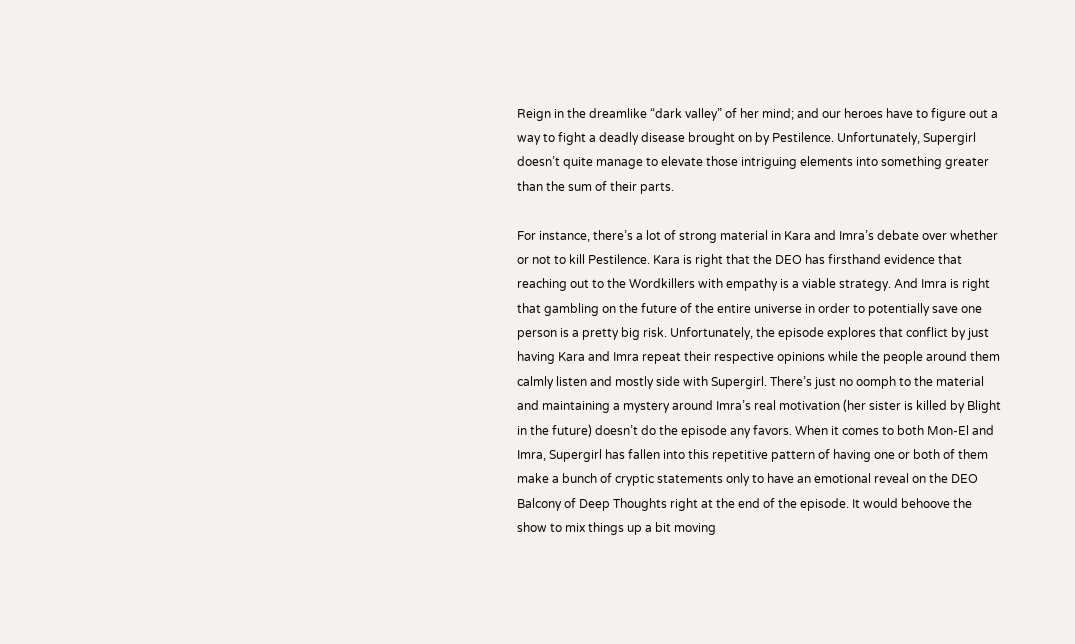Reign in the dreamlike “dark valley” of her mind; and our heroes have to figure out a way to fight a deadly disease brought on by Pestilence. Unfortunately, Supergirl doesn’t quite manage to elevate those intriguing elements into something greater than the sum of their parts.

For instance, there’s a lot of strong material in Kara and Imra’s debate over whether or not to kill Pestilence. Kara is right that the DEO has firsthand evidence that reaching out to the Wordkillers with empathy is a viable strategy. And Imra is right that gambling on the future of the entire universe in order to potentially save one person is a pretty big risk. Unfortunately, the episode explores that conflict by just having Kara and Imra repeat their respective opinions while the people around them calmly listen and mostly side with Supergirl. There’s just no oomph to the material and maintaining a mystery around Imra’s real motivation (her sister is killed by Blight in the future) doesn’t do the episode any favors. When it comes to both Mon-El and Imra, Supergirl has fallen into this repetitive pattern of having one or both of them make a bunch of cryptic statements only to have an emotional reveal on the DEO Balcony of Deep Thoughts right at the end of the episode. It would behoove the show to mix things up a bit moving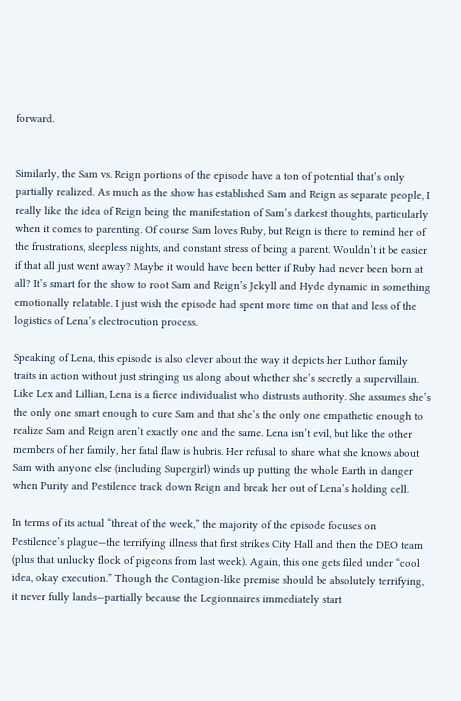forward.


Similarly, the Sam vs. Reign portions of the episode have a ton of potential that’s only partially realized. As much as the show has established Sam and Reign as separate people, I really like the idea of Reign being the manifestation of Sam’s darkest thoughts, particularly when it comes to parenting. Of course Sam loves Ruby, but Reign is there to remind her of the frustrations, sleepless nights, and constant stress of being a parent. Wouldn’t it be easier if that all just went away? Maybe it would have been better if Ruby had never been born at all? It’s smart for the show to root Sam and Reign’s Jekyll and Hyde dynamic in something emotionally relatable. I just wish the episode had spent more time on that and less of the logistics of Lena’s electrocution process.

Speaking of Lena, this episode is also clever about the way it depicts her Luthor family traits in action without just stringing us along about whether she’s secretly a supervillain. Like Lex and Lillian, Lena is a fierce individualist who distrusts authority. She assumes she’s the only one smart enough to cure Sam and that she’s the only one empathetic enough to realize Sam and Reign aren’t exactly one and the same. Lena isn’t evil, but like the other members of her family, her fatal flaw is hubris. Her refusal to share what she knows about Sam with anyone else (including Supergirl) winds up putting the whole Earth in danger when Purity and Pestilence track down Reign and break her out of Lena’s holding cell.

In terms of its actual “threat of the week,” the majority of the episode focuses on Pestilence’s plague—the terrifying illness that first strikes City Hall and then the DEO team (plus that unlucky flock of pigeons from last week). Again, this one gets filed under “cool idea, okay execution.” Though the Contagion-like premise should be absolutely terrifying, it never fully lands—partially because the Legionnaires immediately start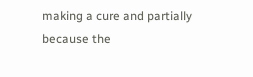making a cure and partially because the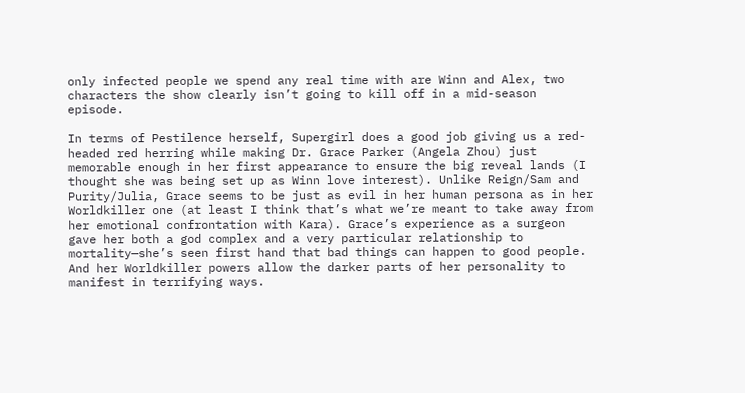only infected people we spend any real time with are Winn and Alex, two characters the show clearly isn’t going to kill off in a mid-season episode.

In terms of Pestilence herself, Supergirl does a good job giving us a red-headed red herring while making Dr. Grace Parker (Angela Zhou) just memorable enough in her first appearance to ensure the big reveal lands (I thought she was being set up as Winn love interest). Unlike Reign/Sam and Purity/Julia, Grace seems to be just as evil in her human persona as in her Worldkiller one (at least I think that’s what we’re meant to take away from her emotional confrontation with Kara). Grace’s experience as a surgeon gave her both a god complex and a very particular relationship to mortality—she’s seen first hand that bad things can happen to good people. And her Worldkiller powers allow the darker parts of her personality to manifest in terrifying ways.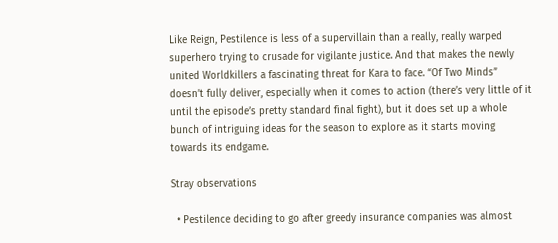Like Reign, Pestilence is less of a supervillain than a really, really warped superhero trying to crusade for vigilante justice. And that makes the newly united Worldkillers a fascinating threat for Kara to face. “Of Two Minds” doesn’t fully deliver, especially when it comes to action (there’s very little of it until the episode’s pretty standard final fight), but it does set up a whole bunch of intriguing ideas for the season to explore as it starts moving towards its endgame.

Stray observations

  • Pestilence deciding to go after greedy insurance companies was almost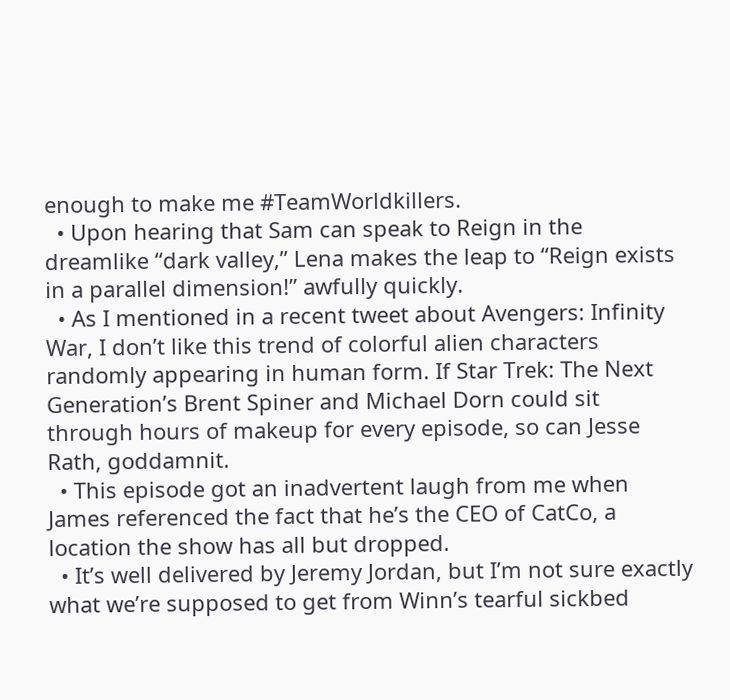enough to make me #TeamWorldkillers.
  • Upon hearing that Sam can speak to Reign in the dreamlike “dark valley,” Lena makes the leap to “Reign exists in a parallel dimension!” awfully quickly.
  • As I mentioned in a recent tweet about Avengers: Infinity War, I don’t like this trend of colorful alien characters randomly appearing in human form. If Star Trek: The Next Generation’s Brent Spiner and Michael Dorn could sit through hours of makeup for every episode, so can Jesse Rath, goddamnit.
  • This episode got an inadvertent laugh from me when James referenced the fact that he’s the CEO of CatCo, a location the show has all but dropped.
  • It’s well delivered by Jeremy Jordan, but I’m not sure exactly what we’re supposed to get from Winn’s tearful sickbed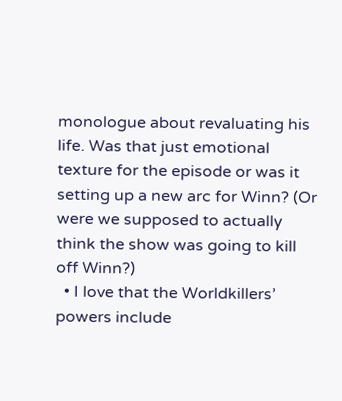monologue about revaluating his life. Was that just emotional texture for the episode or was it setting up a new arc for Winn? (Or were we supposed to actually think the show was going to kill off Winn?)
  • I love that the Worldkillers’ powers include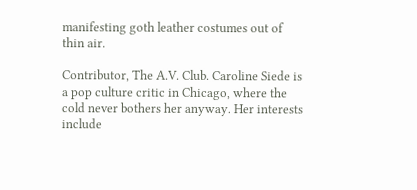manifesting goth leather costumes out of thin air.

Contributor, The A.V. Club. Caroline Siede is a pop culture critic in Chicago, where the cold never bothers her anyway. Her interests include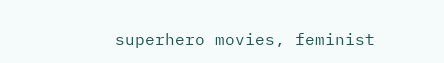superhero movies, feminist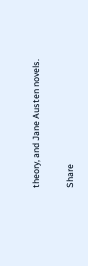theory, and Jane Austen novels.

Share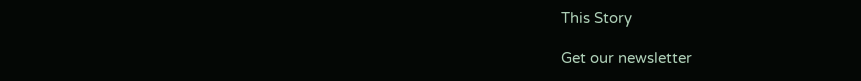This Story

Get our newsletter